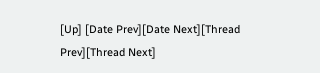[Up] [Date Prev][Date Next][Thread Prev][Thread Next]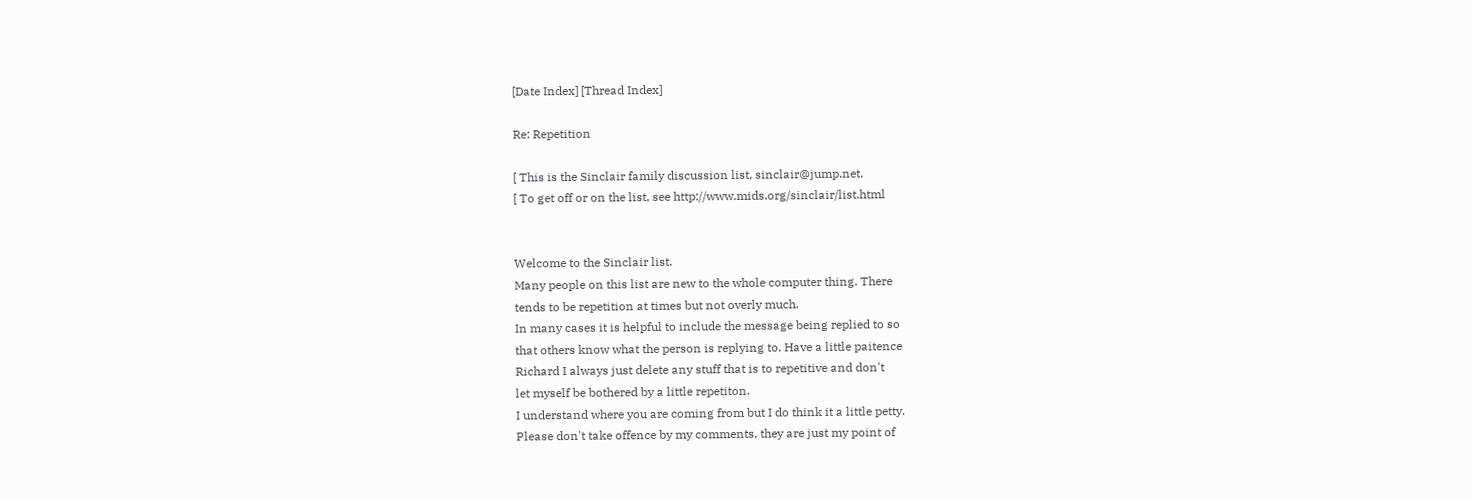[Date Index] [Thread Index]

Re: Repetition

[ This is the Sinclair family discussion list, sinclair@jump.net.
[ To get off or on the list, see http://www.mids.org/sinclair/list.html


Welcome to the Sinclair list.
Many people on this list are new to the whole computer thing. There
tends to be repetition at times but not overly much.
In many cases it is helpful to include the message being replied to so
that others know what the person is replying to. Have a little paitence
Richard I always just delete any stuff that is to repetitive and don't
let myself be bothered by a little repetiton.
I understand where you are coming from but I do think it a little petty.
Please don't take offence by my comments, they are just my point of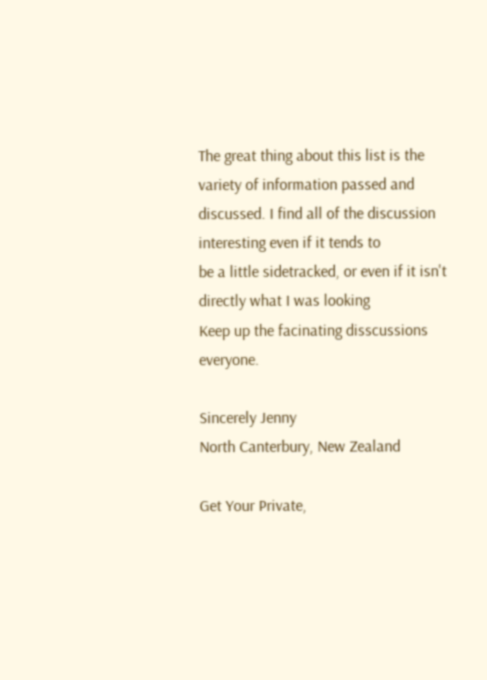The great thing about this list is the variety of information passed and
discussed. I find all of the discussion interesting even if it tends to
be a little sidetracked, or even if it isn't directly what I was looking
Keep up the facinating disscussions everyone.

Sincerely Jenny
North Canterbury, New Zealand

Get Your Private,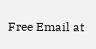Free Email at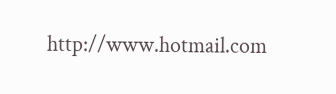http://www.hotmail.com